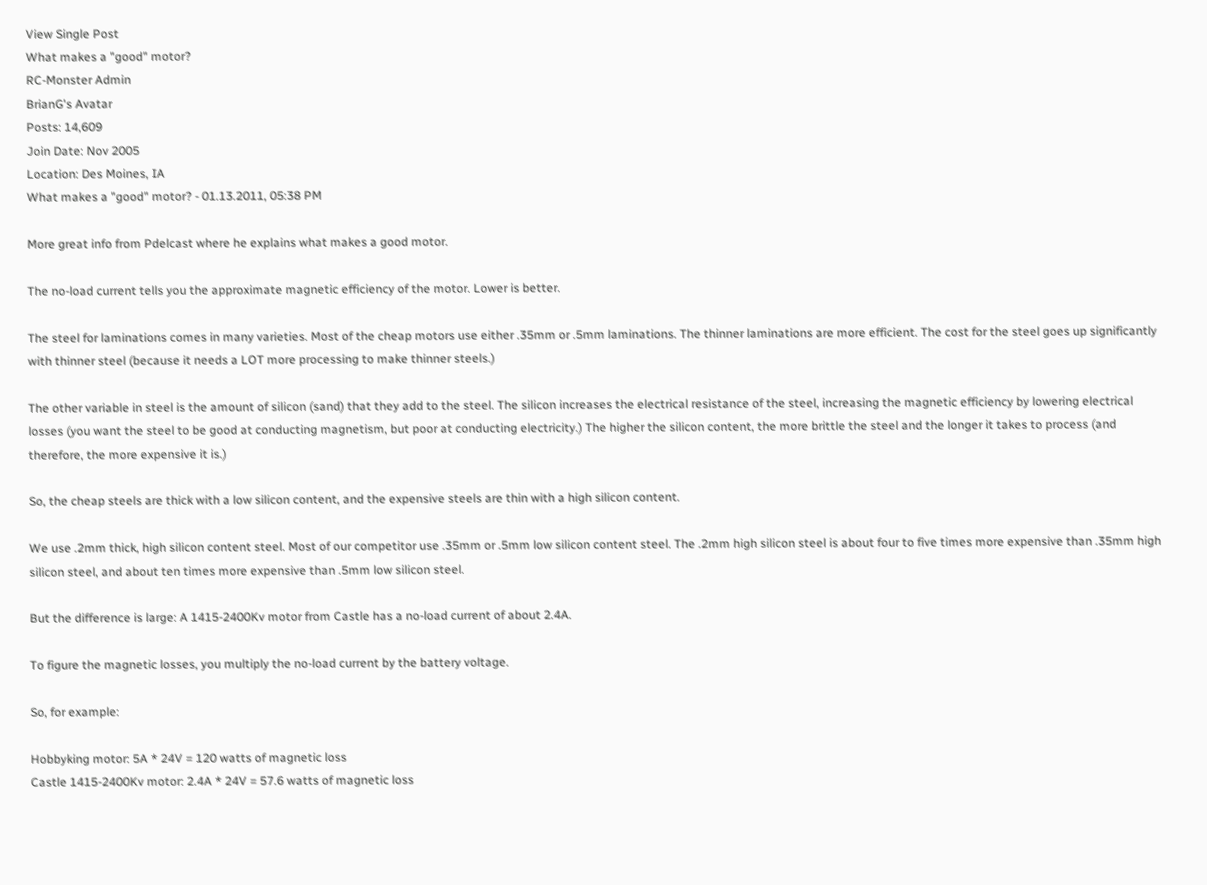View Single Post
What makes a "good" motor?
RC-Monster Admin
BrianG's Avatar
Posts: 14,609
Join Date: Nov 2005
Location: Des Moines, IA
What makes a "good" motor? - 01.13.2011, 05:38 PM

More great info from Pdelcast where he explains what makes a good motor.

The no-load current tells you the approximate magnetic efficiency of the motor. Lower is better.

The steel for laminations comes in many varieties. Most of the cheap motors use either .35mm or .5mm laminations. The thinner laminations are more efficient. The cost for the steel goes up significantly with thinner steel (because it needs a LOT more processing to make thinner steels.)

The other variable in steel is the amount of silicon (sand) that they add to the steel. The silicon increases the electrical resistance of the steel, increasing the magnetic efficiency by lowering electrical losses (you want the steel to be good at conducting magnetism, but poor at conducting electricity.) The higher the silicon content, the more brittle the steel and the longer it takes to process (and therefore, the more expensive it is.)

So, the cheap steels are thick with a low silicon content, and the expensive steels are thin with a high silicon content.

We use .2mm thick, high silicon content steel. Most of our competitor use .35mm or .5mm low silicon content steel. The .2mm high silicon steel is about four to five times more expensive than .35mm high silicon steel, and about ten times more expensive than .5mm low silicon steel.

But the difference is large: A 1415-2400Kv motor from Castle has a no-load current of about 2.4A.

To figure the magnetic losses, you multiply the no-load current by the battery voltage.

So, for example:

Hobbyking motor: 5A * 24V = 120 watts of magnetic loss
Castle 1415-2400Kv motor: 2.4A * 24V = 57.6 watts of magnetic loss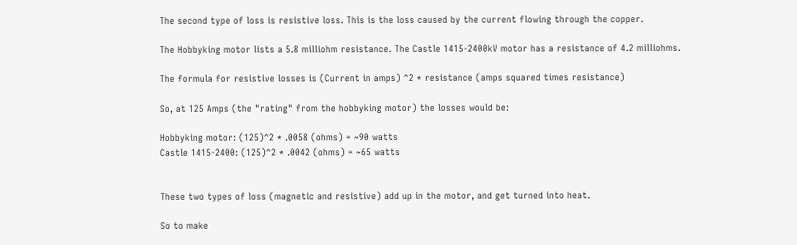The second type of loss is resistive loss. This is the loss caused by the current flowing through the copper.

The Hobbyking motor lists a 5.8 milliohm resistance. The Castle 1415-2400kV motor has a resistance of 4.2 milliohms.

The formula for resistive losses is (Current in amps) ^2 * resistance (amps squared times resistance)

So, at 125 Amps (the "rating" from the hobbyking motor) the losses would be:

Hobbyking motor: (125)^2 * .0058 (ohms) = ~90 watts
Castle 1415-2400: (125)^2 * .0042 (ohms) = ~65 watts


These two types of loss (magnetic and resistive) add up in the motor, and get turned into heat.

So to make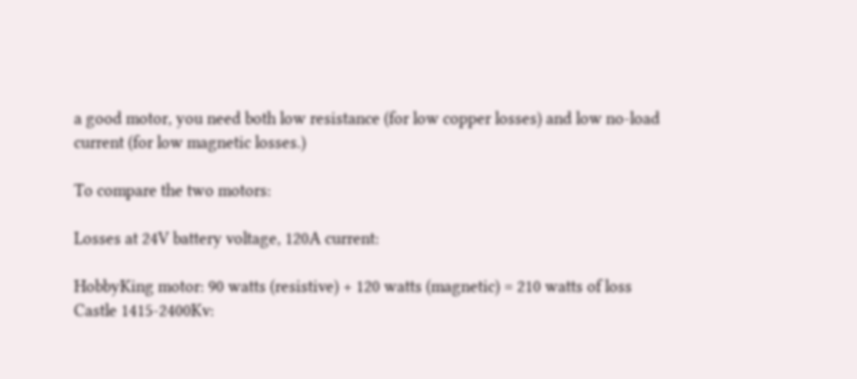a good motor, you need both low resistance (for low copper losses) and low no-load current (for low magnetic losses.)

To compare the two motors:

Losses at 24V battery voltage, 120A current:

HobbyKing motor: 90 watts (resistive) + 120 watts (magnetic) = 210 watts of loss
Castle 1415-2400Kv: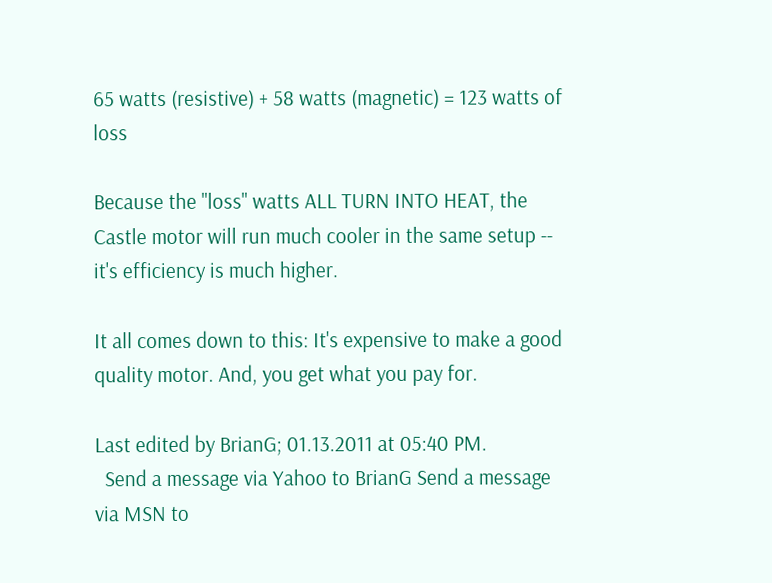65 watts (resistive) + 58 watts (magnetic) = 123 watts of loss

Because the "loss" watts ALL TURN INTO HEAT, the Castle motor will run much cooler in the same setup -- it's efficiency is much higher.

It all comes down to this: It's expensive to make a good quality motor. And, you get what you pay for.

Last edited by BrianG; 01.13.2011 at 05:40 PM.
  Send a message via Yahoo to BrianG Send a message via MSN to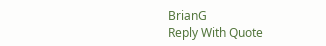BrianG
Reply With Quote